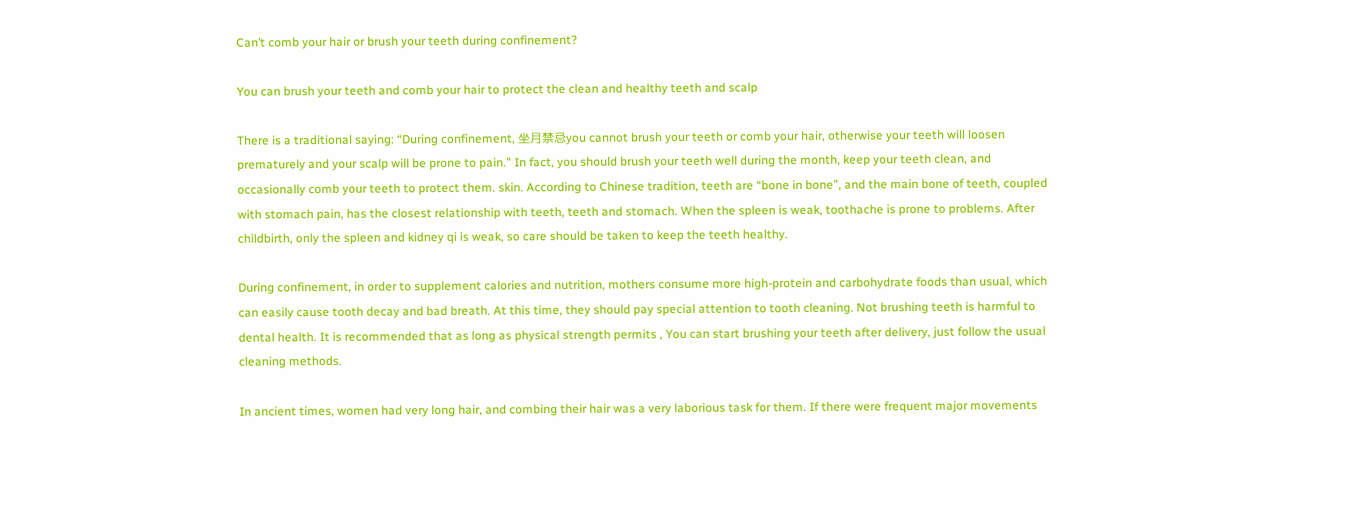Can’t comb your hair or brush your teeth during confinement?

You can brush your teeth and comb your hair to protect the clean and healthy teeth and scalp

There is a traditional saying: “During confinement, 坐月禁忌you cannot brush your teeth or comb your hair, otherwise your teeth will loosen prematurely and your scalp will be prone to pain.” In fact, you should brush your teeth well during the month, keep your teeth clean, and occasionally comb your teeth to protect them. skin. According to Chinese tradition, teeth are “bone in bone”, and the main bone of teeth, coupled with stomach pain, has the closest relationship with teeth, teeth and stomach. When the spleen is weak, toothache is prone to problems. After childbirth, only the spleen and kidney qi is weak, so care should be taken to keep the teeth healthy.

During confinement, in order to supplement calories and nutrition, mothers consume more high-protein and carbohydrate foods than usual, which can easily cause tooth decay and bad breath. At this time, they should pay special attention to tooth cleaning. Not brushing teeth is harmful to dental health. It is recommended that as long as physical strength permits , You can start brushing your teeth after delivery, just follow the usual cleaning methods.

In ancient times, women had very long hair, and combing their hair was a very laborious task for them. If there were frequent major movements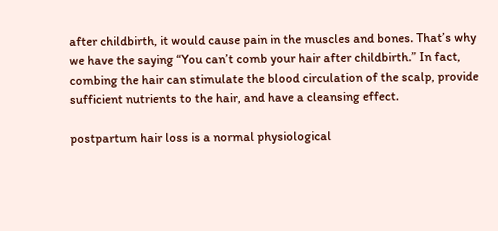after childbirth, it would cause pain in the muscles and bones. That’s why we have the saying “You can’t comb your hair after childbirth.” In fact, combing the hair can stimulate the blood circulation of the scalp, provide sufficient nutrients to the hair, and have a cleansing effect.

postpartum hair loss is a normal physiological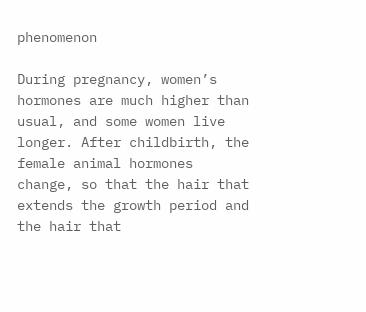phenomenon

During pregnancy, women’s hormones are much higher than usual, and some women live longer. After childbirth, the female animal hormones change, so that the hair that extends the growth period and the hair that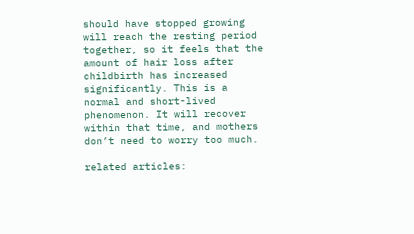should have stopped growing will reach the resting period together, so it feels that the amount of hair loss after childbirth has increased significantly. This is a normal and short-lived phenomenon. It will recover within that time, and mothers don’t need to worry too much.

related articles: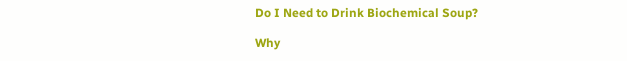Do I Need to Drink Biochemical Soup?

Why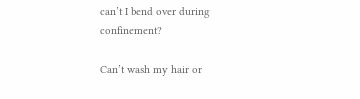can’t I bend over during confinement?

Can’t wash my hair or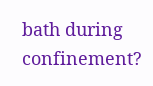bath during confinement?